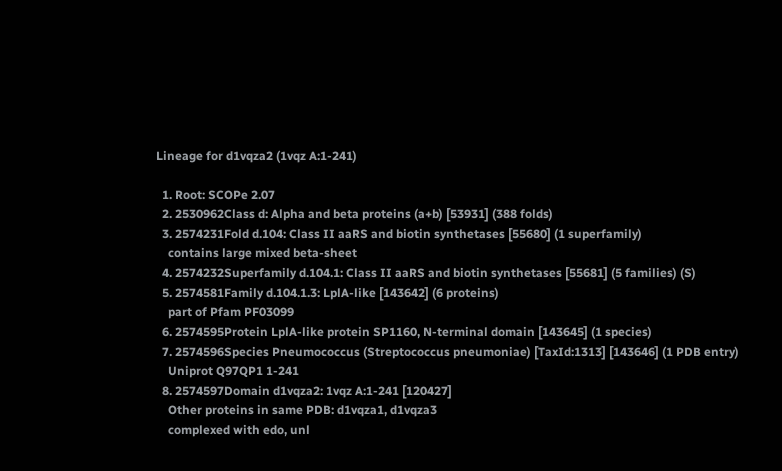Lineage for d1vqza2 (1vqz A:1-241)

  1. Root: SCOPe 2.07
  2. 2530962Class d: Alpha and beta proteins (a+b) [53931] (388 folds)
  3. 2574231Fold d.104: Class II aaRS and biotin synthetases [55680] (1 superfamily)
    contains large mixed beta-sheet
  4. 2574232Superfamily d.104.1: Class II aaRS and biotin synthetases [55681] (5 families) (S)
  5. 2574581Family d.104.1.3: LplA-like [143642] (6 proteins)
    part of Pfam PF03099
  6. 2574595Protein LplA-like protein SP1160, N-terminal domain [143645] (1 species)
  7. 2574596Species Pneumococcus (Streptococcus pneumoniae) [TaxId:1313] [143646] (1 PDB entry)
    Uniprot Q97QP1 1-241
  8. 2574597Domain d1vqza2: 1vqz A:1-241 [120427]
    Other proteins in same PDB: d1vqza1, d1vqza3
    complexed with edo, unl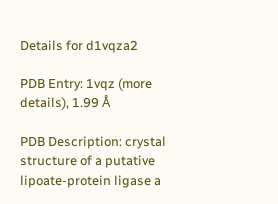Details for d1vqza2

PDB Entry: 1vqz (more details), 1.99 Å

PDB Description: crystal structure of a putative lipoate-protein ligase a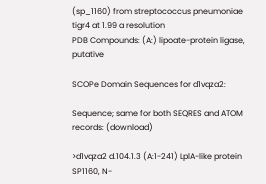(sp_1160) from streptococcus pneumoniae tigr4 at 1.99 a resolution
PDB Compounds: (A:) lipoate-protein ligase, putative

SCOPe Domain Sequences for d1vqza2:

Sequence; same for both SEQRES and ATOM records: (download)

>d1vqza2 d.104.1.3 (A:1-241) LplA-like protein SP1160, N-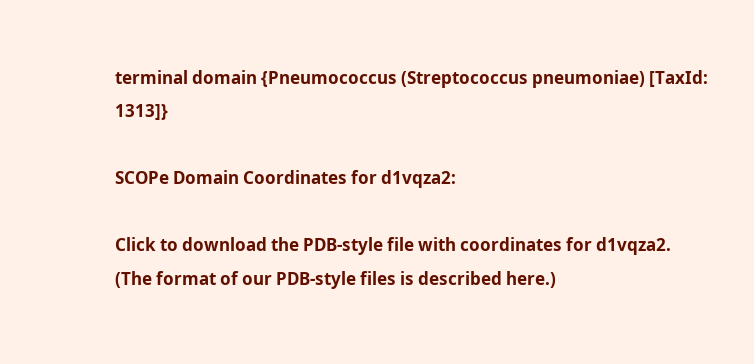terminal domain {Pneumococcus (Streptococcus pneumoniae) [TaxId: 1313]}

SCOPe Domain Coordinates for d1vqza2:

Click to download the PDB-style file with coordinates for d1vqza2.
(The format of our PDB-style files is described here.)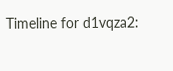Timeline for d1vqza2: